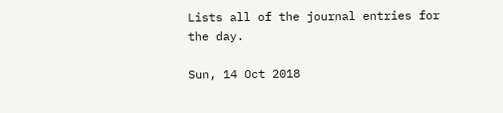Lists all of the journal entries for the day.

Sun, 14 Oct 2018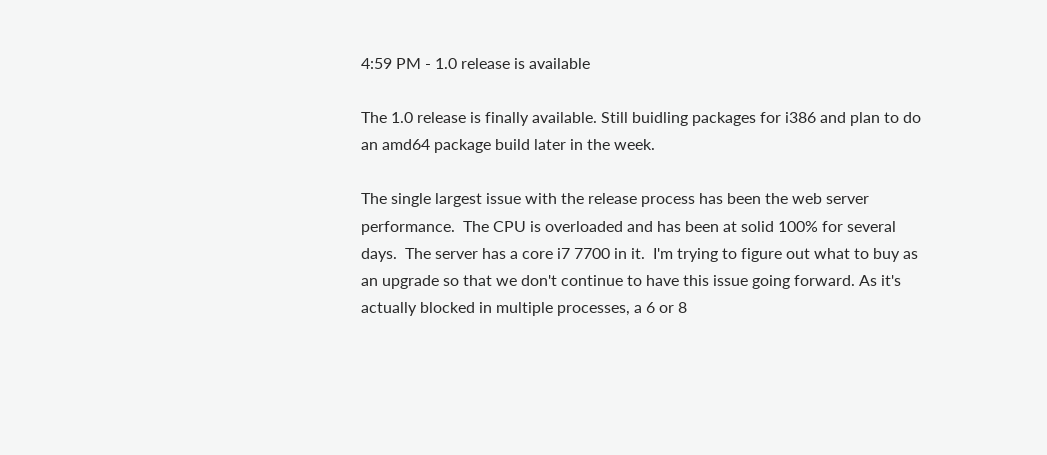4:59 PM - 1.0 release is available

The 1.0 release is finally available. Still buidling packages for i386 and plan to do an amd64 package build later in the week.

The single largest issue with the release process has been the web server performance.  The CPU is overloaded and has been at solid 100% for several days.  The server has a core i7 7700 in it.  I'm trying to figure out what to buy as an upgrade so that we don't continue to have this issue going forward. As it's actually blocked in multiple processes, a 6 or 8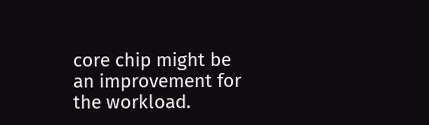core chip might be an improvement for the workload.